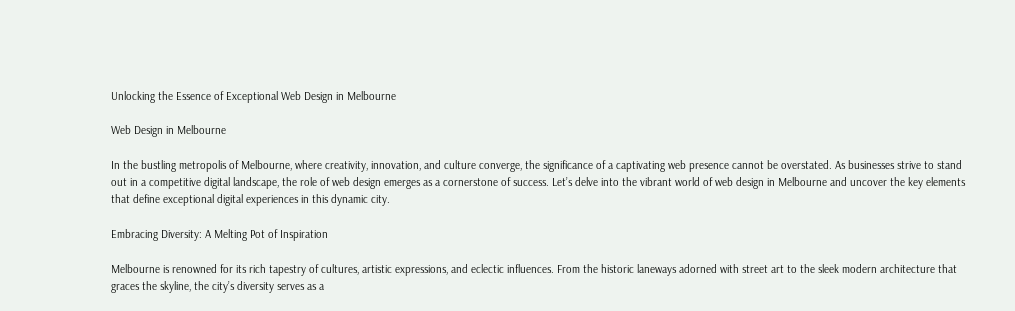Unlocking the Essence of Exceptional Web Design in Melbourne

Web Design in Melbourne

In the bustling metropolis of Melbourne, where creativity, innovation, and culture converge, the significance of a captivating web presence cannot be overstated. As businesses strive to stand out in a competitive digital landscape, the role of web design emerges as a cornerstone of success. Let’s delve into the vibrant world of web design in Melbourne and uncover the key elements that define exceptional digital experiences in this dynamic city.

Embracing Diversity: A Melting Pot of Inspiration

Melbourne is renowned for its rich tapestry of cultures, artistic expressions, and eclectic influences. From the historic laneways adorned with street art to the sleek modern architecture that graces the skyline, the city’s diversity serves as a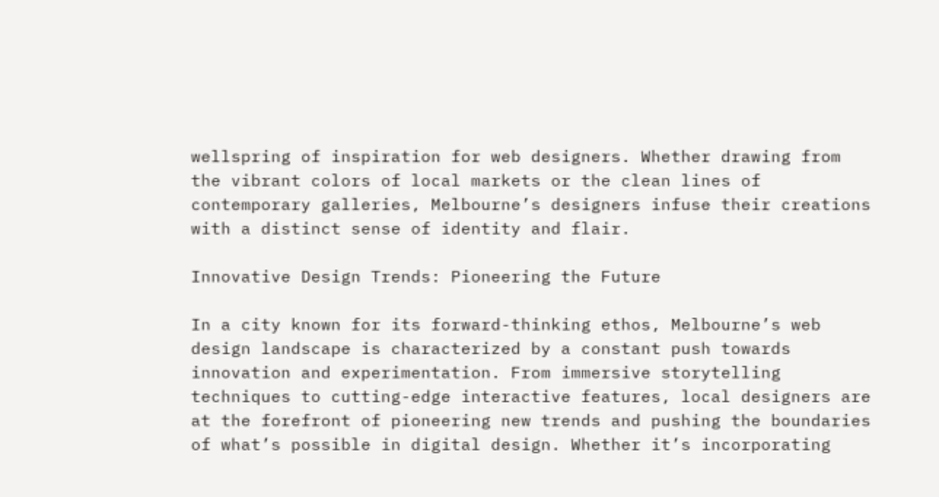wellspring of inspiration for web designers. Whether drawing from the vibrant colors of local markets or the clean lines of contemporary galleries, Melbourne’s designers infuse their creations with a distinct sense of identity and flair.

Innovative Design Trends: Pioneering the Future

In a city known for its forward-thinking ethos, Melbourne’s web design landscape is characterized by a constant push towards innovation and experimentation. From immersive storytelling techniques to cutting-edge interactive features, local designers are at the forefront of pioneering new trends and pushing the boundaries of what’s possible in digital design. Whether it’s incorporating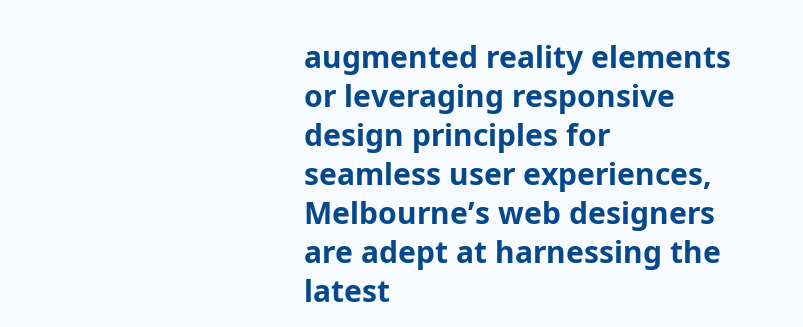augmented reality elements or leveraging responsive design principles for seamless user experiences, Melbourne’s web designers are adept at harnessing the latest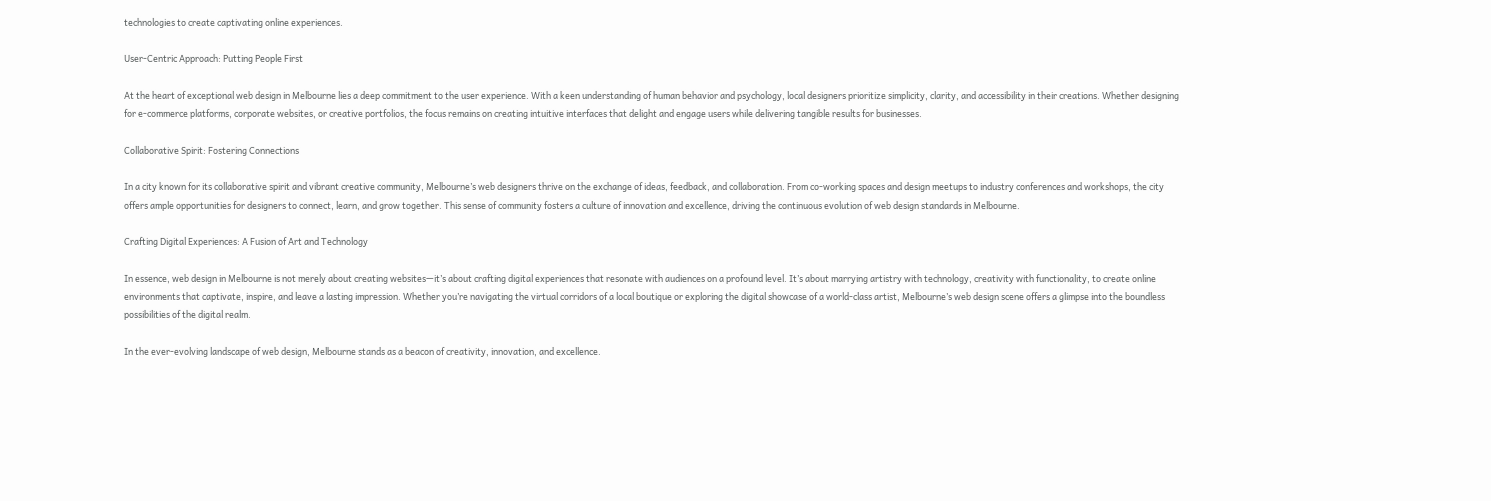technologies to create captivating online experiences.

User-Centric Approach: Putting People First

At the heart of exceptional web design in Melbourne lies a deep commitment to the user experience. With a keen understanding of human behavior and psychology, local designers prioritize simplicity, clarity, and accessibility in their creations. Whether designing for e-commerce platforms, corporate websites, or creative portfolios, the focus remains on creating intuitive interfaces that delight and engage users while delivering tangible results for businesses.

Collaborative Spirit: Fostering Connections

In a city known for its collaborative spirit and vibrant creative community, Melbourne’s web designers thrive on the exchange of ideas, feedback, and collaboration. From co-working spaces and design meetups to industry conferences and workshops, the city offers ample opportunities for designers to connect, learn, and grow together. This sense of community fosters a culture of innovation and excellence, driving the continuous evolution of web design standards in Melbourne.

Crafting Digital Experiences: A Fusion of Art and Technology

In essence, web design in Melbourne is not merely about creating websites—it’s about crafting digital experiences that resonate with audiences on a profound level. It’s about marrying artistry with technology, creativity with functionality, to create online environments that captivate, inspire, and leave a lasting impression. Whether you’re navigating the virtual corridors of a local boutique or exploring the digital showcase of a world-class artist, Melbourne’s web design scene offers a glimpse into the boundless possibilities of the digital realm.

In the ever-evolving landscape of web design, Melbourne stands as a beacon of creativity, innovation, and excellence.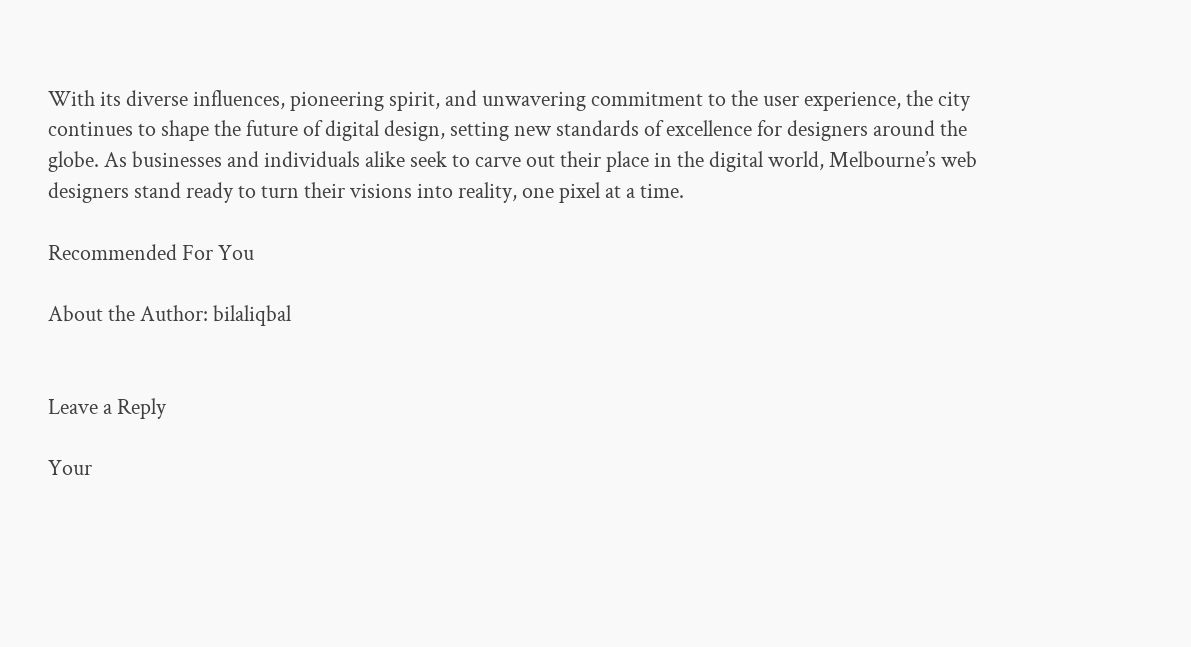With its diverse influences, pioneering spirit, and unwavering commitment to the user experience, the city continues to shape the future of digital design, setting new standards of excellence for designers around the globe. As businesses and individuals alike seek to carve out their place in the digital world, Melbourne’s web designers stand ready to turn their visions into reality, one pixel at a time.

Recommended For You

About the Author: bilaliqbal


Leave a Reply

Your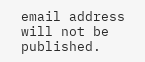email address will not be published.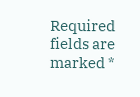Required fields are marked *